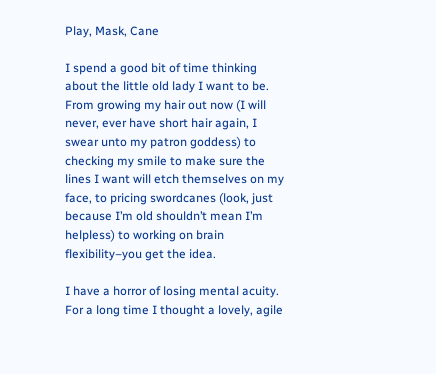Play, Mask, Cane

I spend a good bit of time thinking about the little old lady I want to be. From growing my hair out now (I will never, ever have short hair again, I swear unto my patron goddess) to checking my smile to make sure the lines I want will etch themselves on my face, to pricing swordcanes (look, just because I’m old shouldn’t mean I’m helpless) to working on brain flexibility–you get the idea.

I have a horror of losing mental acuity. For a long time I thought a lovely, agile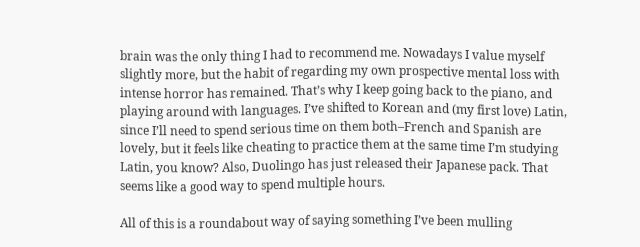brain was the only thing I had to recommend me. Nowadays I value myself slightly more, but the habit of regarding my own prospective mental loss with intense horror has remained. That’s why I keep going back to the piano, and playing around with languages. I’ve shifted to Korean and (my first love) Latin, since I’ll need to spend serious time on them both–French and Spanish are lovely, but it feels like cheating to practice them at the same time I’m studying Latin, you know? Also, Duolingo has just released their Japanese pack. That seems like a good way to spend multiple hours.

All of this is a roundabout way of saying something I’ve been mulling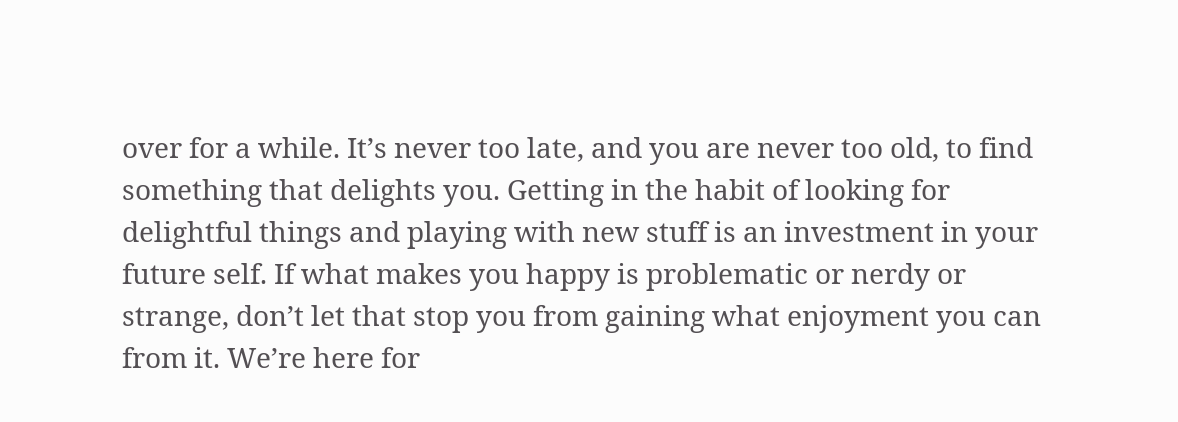over for a while. It’s never too late, and you are never too old, to find something that delights you. Getting in the habit of looking for delightful things and playing with new stuff is an investment in your future self. If what makes you happy is problematic or nerdy or strange, don’t let that stop you from gaining what enjoyment you can from it. We’re here for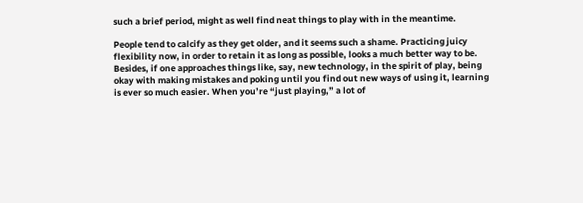such a brief period, might as well find neat things to play with in the meantime.

People tend to calcify as they get older, and it seems such a shame. Practicing juicy flexibility now, in order to retain it as long as possible, looks a much better way to be. Besides, if one approaches things like, say, new technology, in the spirit of play, being okay with making mistakes and poking until you find out new ways of using it, learning is ever so much easier. When you’re “just playing,” a lot of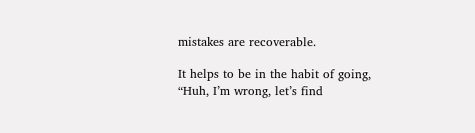mistakes are recoverable.

It helps to be in the habit of going, “Huh, I’m wrong, let’s find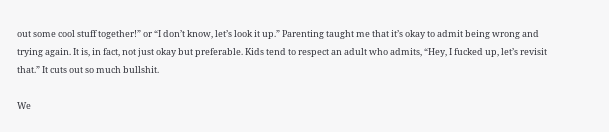out some cool stuff together!” or “I don’t know, let’s look it up.” Parenting taught me that it’s okay to admit being wrong and trying again. It is, in fact, not just okay but preferable. Kids tend to respect an adult who admits, “Hey, I fucked up, let’s revisit that.” It cuts out so much bullshit.

We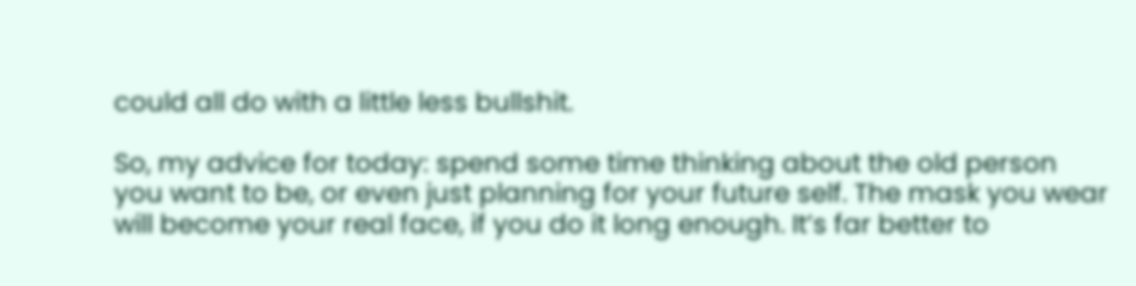could all do with a little less bullshit.

So, my advice for today: spend some time thinking about the old person you want to be, or even just planning for your future self. The mask you wear will become your real face, if you do it long enough. It’s far better to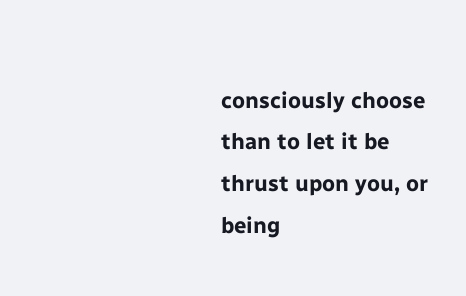consciously choose than to let it be thrust upon you, or being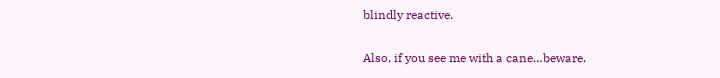blindly reactive.

Also, if you see me with a cane…beware.